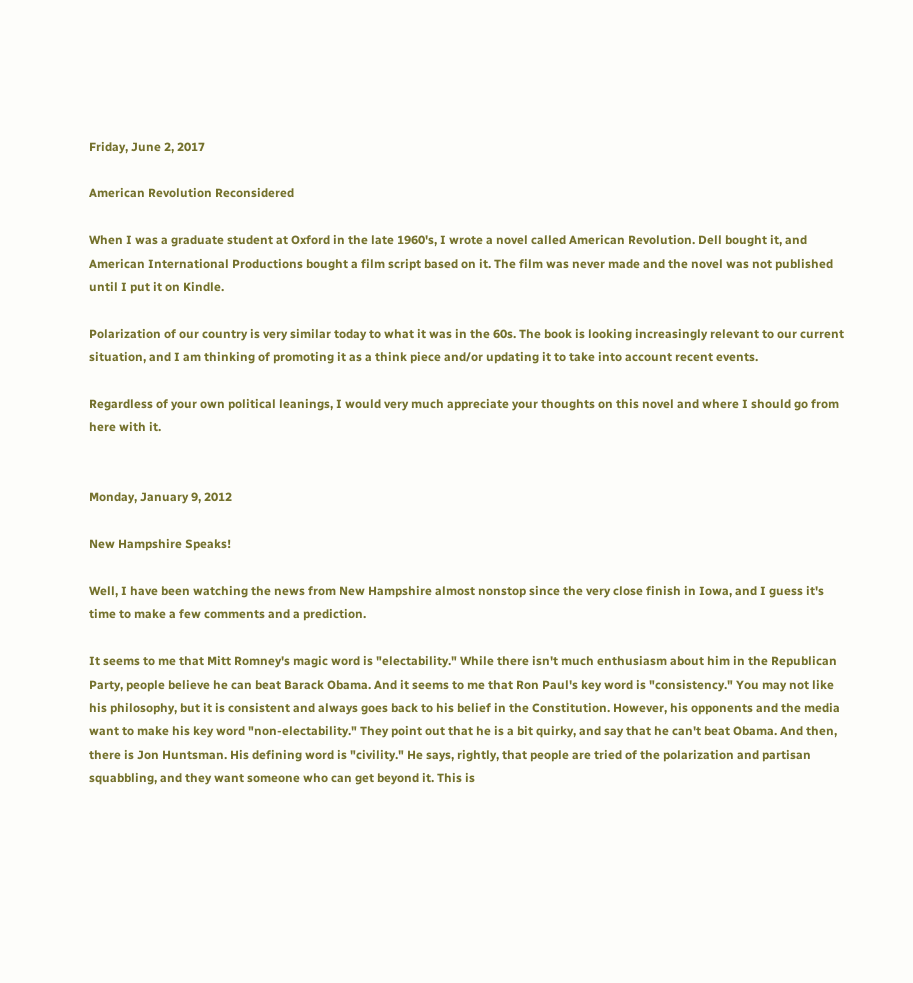Friday, June 2, 2017

American Revolution Reconsidered

When I was a graduate student at Oxford in the late 1960's, I wrote a novel called American Revolution. Dell bought it, and American International Productions bought a film script based on it. The film was never made and the novel was not published until I put it on Kindle.

Polarization of our country is very similar today to what it was in the 60s. The book is looking increasingly relevant to our current situation, and I am thinking of promoting it as a think piece and/or updating it to take into account recent events.

Regardless of your own political leanings, I would very much appreciate your thoughts on this novel and where I should go from here with it.


Monday, January 9, 2012

New Hampshire Speaks!

Well, I have been watching the news from New Hampshire almost nonstop since the very close finish in Iowa, and I guess it's time to make a few comments and a prediction.

It seems to me that Mitt Romney's magic word is "electability." While there isn't much enthusiasm about him in the Republican Party, people believe he can beat Barack Obama. And it seems to me that Ron Paul's key word is "consistency." You may not like his philosophy, but it is consistent and always goes back to his belief in the Constitution. However, his opponents and the media want to make his key word "non-electability." They point out that he is a bit quirky, and say that he can't beat Obama. And then, there is Jon Huntsman. His defining word is "civility." He says, rightly, that people are tried of the polarization and partisan squabbling, and they want someone who can get beyond it. This is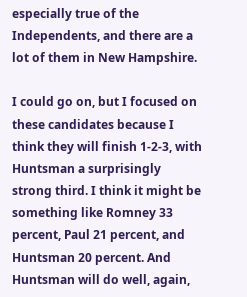especially true of the Independents, and there are a lot of them in New Hampshire.

I could go on, but I focused on these candidates because I think they will finish 1-2-3, with Huntsman a surprisingly strong third. I think it might be something like Romney 33 percent, Paul 21 percent, and Huntsman 20 percent. And Huntsman will do well, again,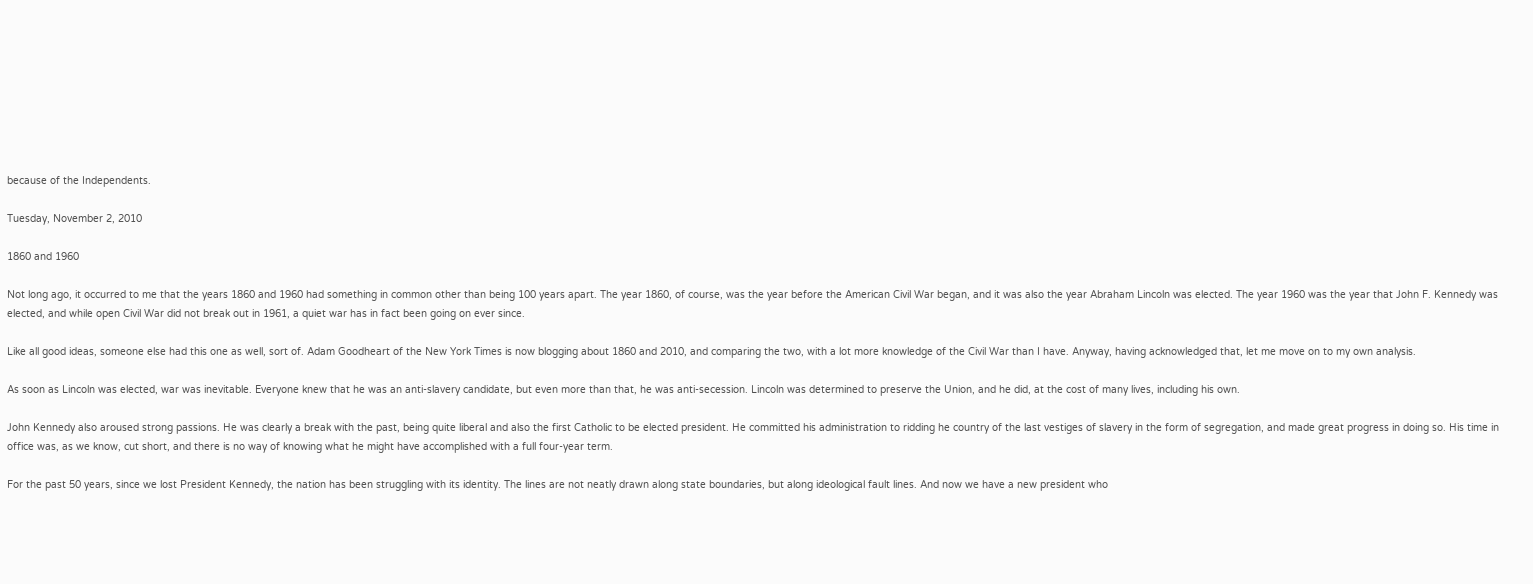because of the Independents.

Tuesday, November 2, 2010

1860 and 1960

Not long ago, it occurred to me that the years 1860 and 1960 had something in common other than being 100 years apart. The year 1860, of course, was the year before the American Civil War began, and it was also the year Abraham Lincoln was elected. The year 1960 was the year that John F. Kennedy was elected, and while open Civil War did not break out in 1961, a quiet war has in fact been going on ever since.

Like all good ideas, someone else had this one as well, sort of. Adam Goodheart of the New York Times is now blogging about 1860 and 2010, and comparing the two, with a lot more knowledge of the Civil War than I have. Anyway, having acknowledged that, let me move on to my own analysis.

As soon as Lincoln was elected, war was inevitable. Everyone knew that he was an anti-slavery candidate, but even more than that, he was anti-secession. Lincoln was determined to preserve the Union, and he did, at the cost of many lives, including his own.

John Kennedy also aroused strong passions. He was clearly a break with the past, being quite liberal and also the first Catholic to be elected president. He committed his administration to ridding he country of the last vestiges of slavery in the form of segregation, and made great progress in doing so. His time in office was, as we know, cut short, and there is no way of knowing what he might have accomplished with a full four-year term.

For the past 50 years, since we lost President Kennedy, the nation has been struggling with its identity. The lines are not neatly drawn along state boundaries, but along ideological fault lines. And now we have a new president who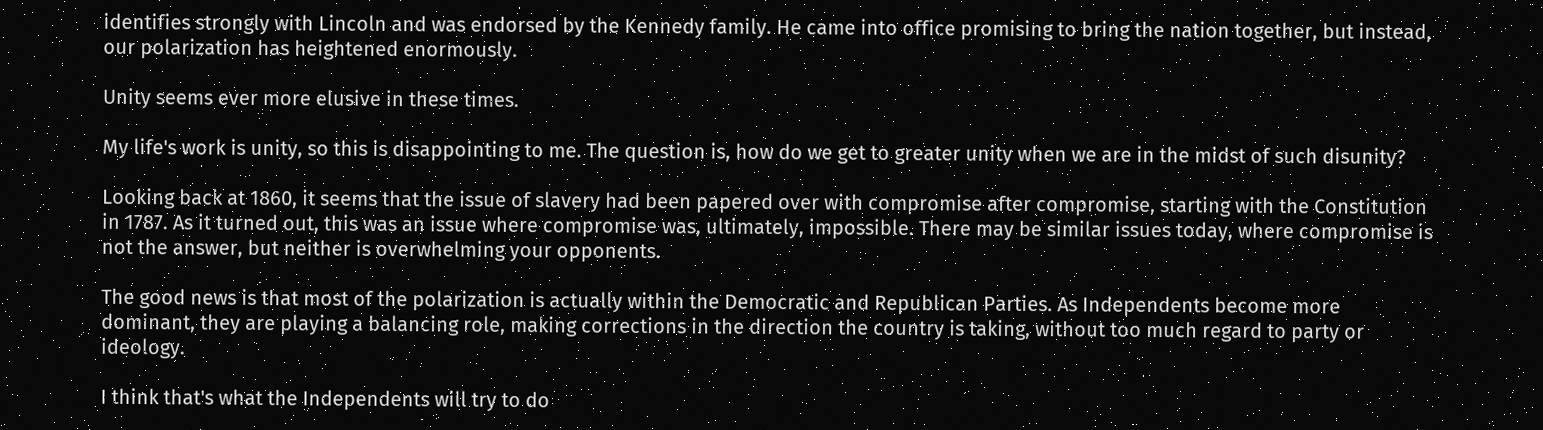identifies strongly with Lincoln and was endorsed by the Kennedy family. He came into office promising to bring the nation together, but instead, our polarization has heightened enormously.

Unity seems ever more elusive in these times.

My life's work is unity, so this is disappointing to me. The question is, how do we get to greater unity when we are in the midst of such disunity?

Looking back at 1860, it seems that the issue of slavery had been papered over with compromise after compromise, starting with the Constitution in 1787. As it turned out, this was an issue where compromise was, ultimately, impossible. There may be similar issues today, where compromise is not the answer, but neither is overwhelming your opponents.

The good news is that most of the polarization is actually within the Democratic and Republican Parties. As Independents become more dominant, they are playing a balancing role, making corrections in the direction the country is taking, without too much regard to party or ideology.

I think that's what the Independents will try to do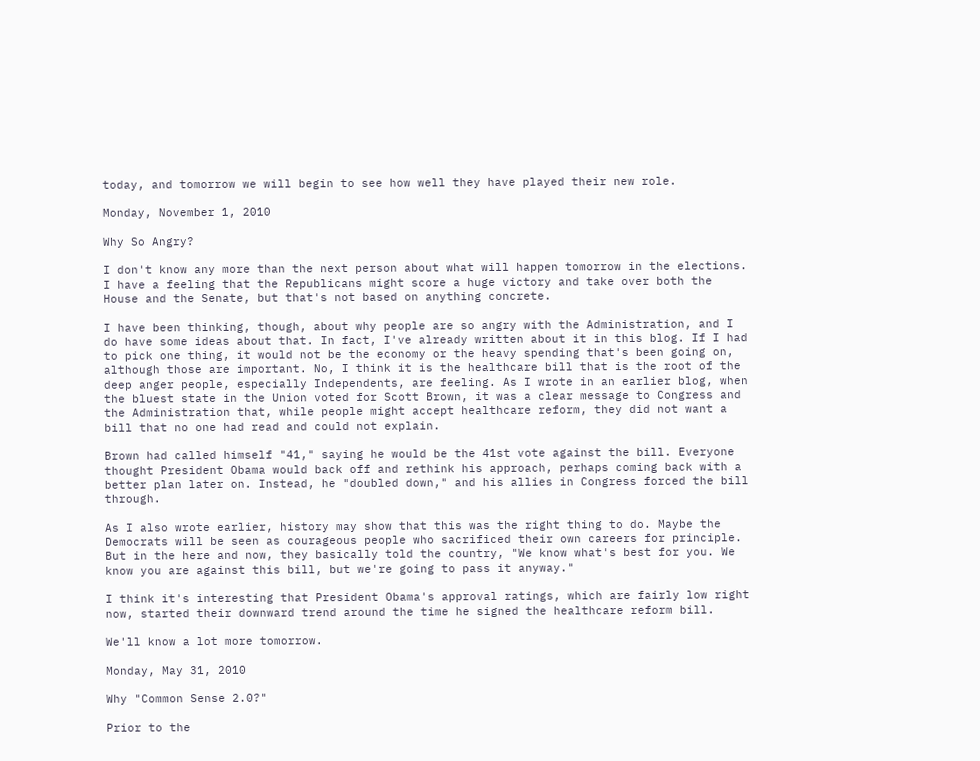today, and tomorrow we will begin to see how well they have played their new role.

Monday, November 1, 2010

Why So Angry?

I don't know any more than the next person about what will happen tomorrow in the elections. I have a feeling that the Republicans might score a huge victory and take over both the House and the Senate, but that's not based on anything concrete.

I have been thinking, though, about why people are so angry with the Administration, and I do have some ideas about that. In fact, I've already written about it in this blog. If I had to pick one thing, it would not be the economy or the heavy spending that's been going on, although those are important. No, I think it is the healthcare bill that is the root of the deep anger people, especially Independents, are feeling. As I wrote in an earlier blog, when the bluest state in the Union voted for Scott Brown, it was a clear message to Congress and the Administration that, while people might accept healthcare reform, they did not want a bill that no one had read and could not explain.

Brown had called himself "41," saying he would be the 41st vote against the bill. Everyone thought President Obama would back off and rethink his approach, perhaps coming back with a better plan later on. Instead, he "doubled down," and his allies in Congress forced the bill through.

As I also wrote earlier, history may show that this was the right thing to do. Maybe the Democrats will be seen as courageous people who sacrificed their own careers for principle. But in the here and now, they basically told the country, "We know what's best for you. We know you are against this bill, but we're going to pass it anyway."

I think it's interesting that President Obama's approval ratings, which are fairly low right now, started their downward trend around the time he signed the healthcare reform bill.

We'll know a lot more tomorrow.

Monday, May 31, 2010

Why "Common Sense 2.0?"

Prior to the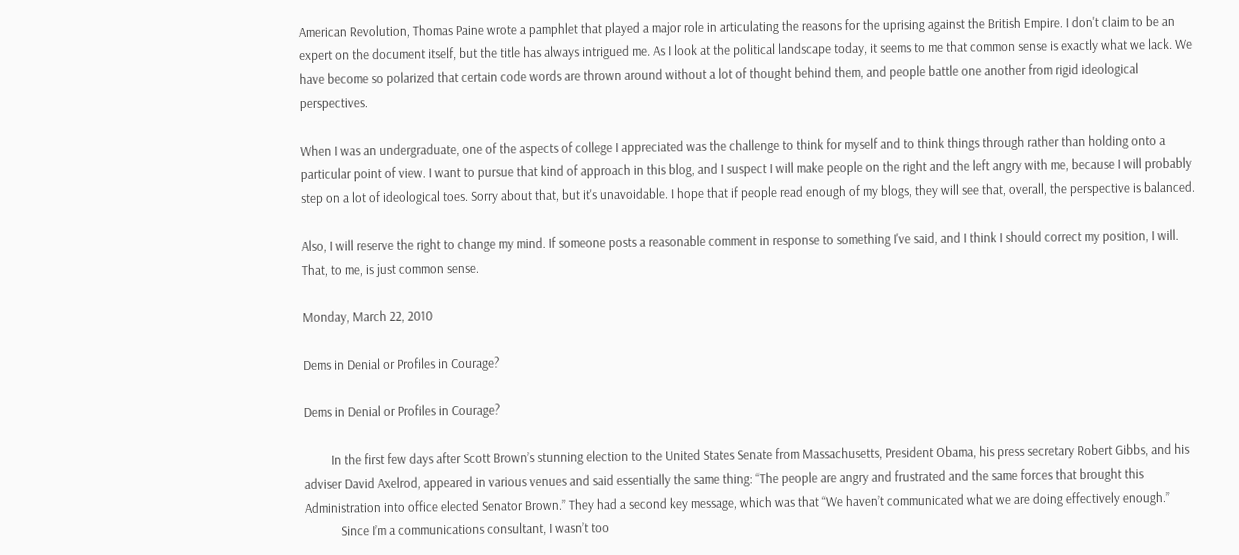American Revolution, Thomas Paine wrote a pamphlet that played a major role in articulating the reasons for the uprising against the British Empire. I don't claim to be an expert on the document itself, but the title has always intrigued me. As I look at the political landscape today, it seems to me that common sense is exactly what we lack. We have become so polarized that certain code words are thrown around without a lot of thought behind them, and people battle one another from rigid ideological perspectives.

When I was an undergraduate, one of the aspects of college I appreciated was the challenge to think for myself and to think things through rather than holding onto a particular point of view. I want to pursue that kind of approach in this blog, and I suspect I will make people on the right and the left angry with me, because I will probably step on a lot of ideological toes. Sorry about that, but it's unavoidable. I hope that if people read enough of my blogs, they will see that, overall, the perspective is balanced.

Also, I will reserve the right to change my mind. If someone posts a reasonable comment in response to something I've said, and I think I should correct my position, I will. That, to me, is just common sense.

Monday, March 22, 2010

Dems in Denial or Profiles in Courage?

Dems in Denial or Profiles in Courage?

         In the first few days after Scott Brown’s stunning election to the United States Senate from Massachusetts, President Obama, his press secretary Robert Gibbs, and his adviser David Axelrod, appeared in various venues and said essentially the same thing: “The people are angry and frustrated and the same forces that brought this Administration into office elected Senator Brown.” They had a second key message, which was that “We haven’t communicated what we are doing effectively enough.”
            Since I’m a communications consultant, I wasn’t too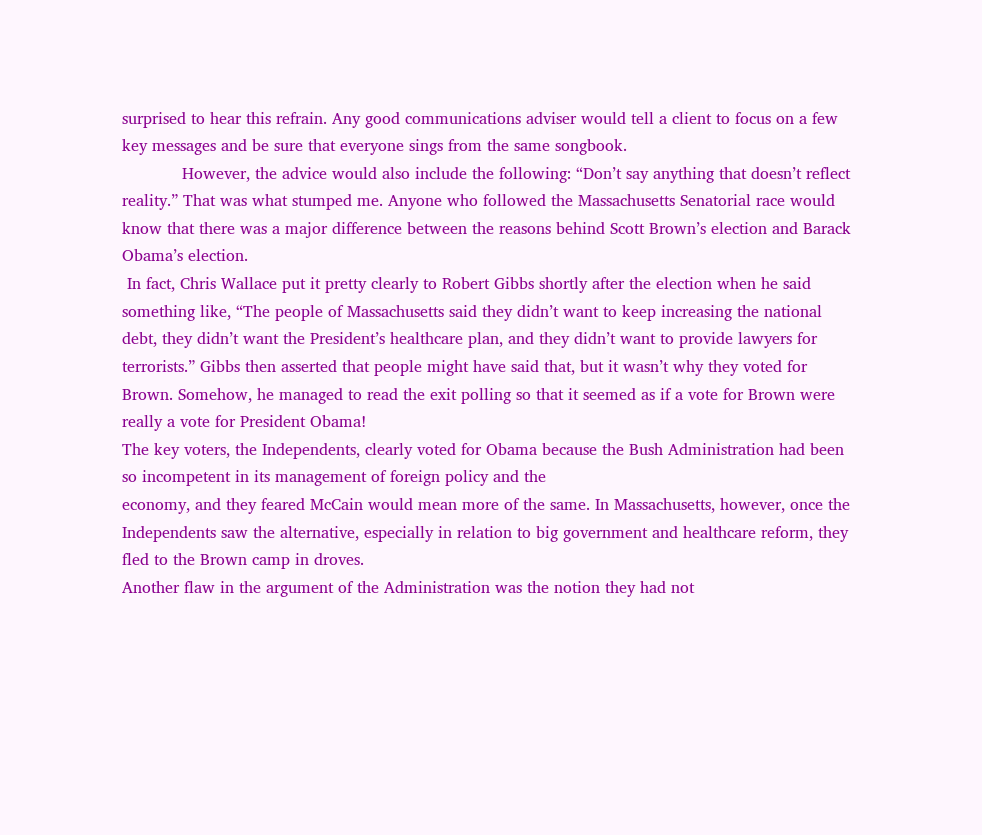surprised to hear this refrain. Any good communications adviser would tell a client to focus on a few key messages and be sure that everyone sings from the same songbook.
            However, the advice would also include the following: “Don’t say anything that doesn’t reflect reality.” That was what stumped me. Anyone who followed the Massachusetts Senatorial race would know that there was a major difference between the reasons behind Scott Brown’s election and Barack Obama’s election.
 In fact, Chris Wallace put it pretty clearly to Robert Gibbs shortly after the election when he said something like, “The people of Massachusetts said they didn’t want to keep increasing the national debt, they didn’t want the President’s healthcare plan, and they didn’t want to provide lawyers for terrorists.” Gibbs then asserted that people might have said that, but it wasn’t why they voted for Brown. Somehow, he managed to read the exit polling so that it seemed as if a vote for Brown were really a vote for President Obama!
The key voters, the Independents, clearly voted for Obama because the Bush Administration had been so incompetent in its management of foreign policy and the
economy, and they feared McCain would mean more of the same. In Massachusetts, however, once the Independents saw the alternative, especially in relation to big government and healthcare reform, they fled to the Brown camp in droves.
Another flaw in the argument of the Administration was the notion they had not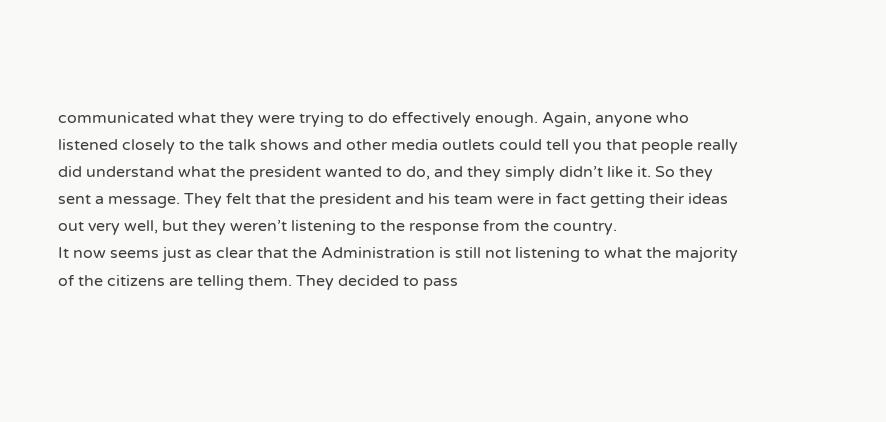communicated what they were trying to do effectively enough. Again, anyone who listened closely to the talk shows and other media outlets could tell you that people really did understand what the president wanted to do, and they simply didn’t like it. So they sent a message. They felt that the president and his team were in fact getting their ideas out very well, but they weren’t listening to the response from the country.
It now seems just as clear that the Administration is still not listening to what the majority of the citizens are telling them. They decided to pass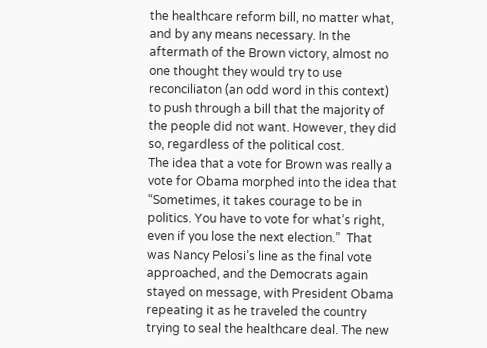the healthcare reform bill, no matter what, and by any means necessary. In the aftermath of the Brown victory, almost no one thought they would try to use reconciliaton (an odd word in this context) to push through a bill that the majority of the people did not want. However, they did so, regardless of the political cost.
The idea that a vote for Brown was really a vote for Obama morphed into the idea that “Sometimes, it takes courage to be in politics. You have to vote for what’s right, even if you lose the next election.”  That was Nancy Pelosi’s line as the final vote approached, and the Democrats again stayed on message, with President Obama repeating it as he traveled the country trying to seal the healthcare deal. The new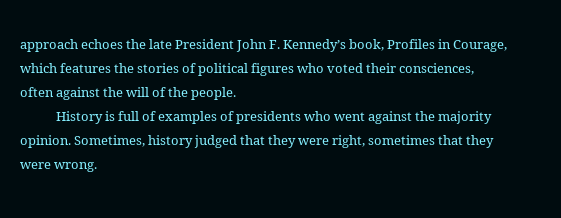approach echoes the late President John F. Kennedy’s book, Profiles in Courage, which features the stories of political figures who voted their consciences, often against the will of the people.
            History is full of examples of presidents who went against the majority opinion. Sometimes, history judged that they were right, sometimes that they were wrong.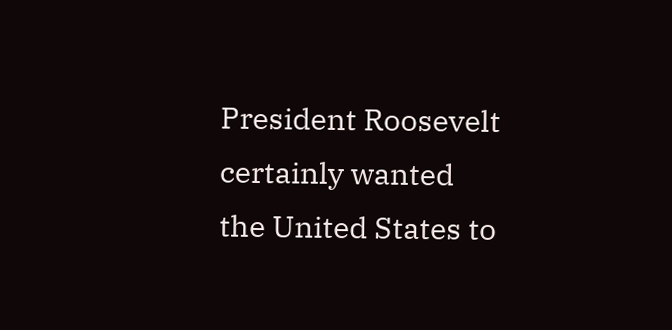President Roosevelt certainly wanted the United States to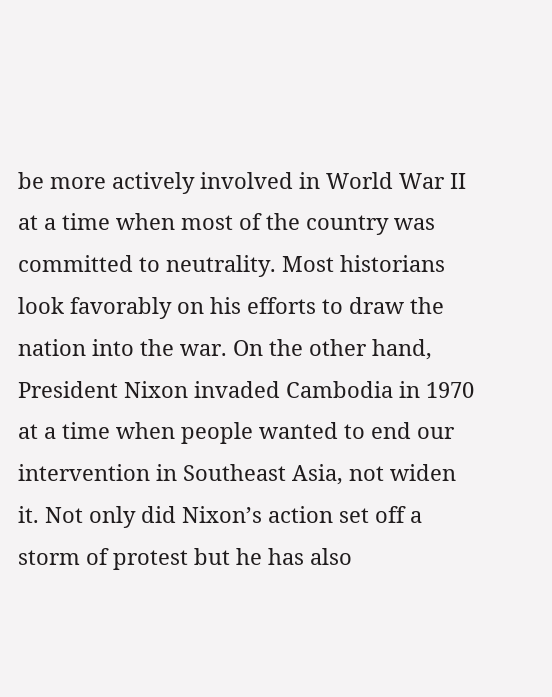be more actively involved in World War II at a time when most of the country was committed to neutrality. Most historians look favorably on his efforts to draw the nation into the war. On the other hand, President Nixon invaded Cambodia in 1970 at a time when people wanted to end our intervention in Southeast Asia, not widen it. Not only did Nixon’s action set off a storm of protest but he has also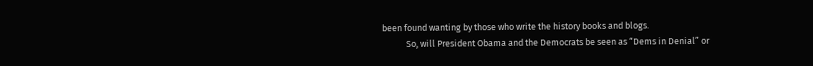been found wanting by those who write the history books and blogs.
            So, will President Obama and the Democrats be seen as “Dems in Denial” or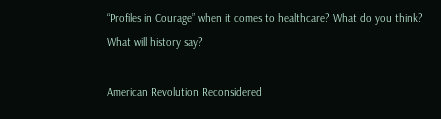“Profiles in Courage” when it comes to healthcare? What do you think? What will history say?

American Revolution Reconsidered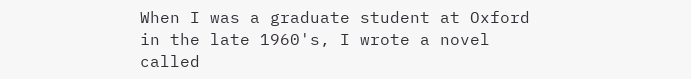When I was a graduate student at Oxford in the late 1960's, I wrote a novel called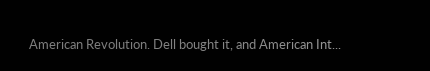American Revolution. Dell bought it, and American Int...